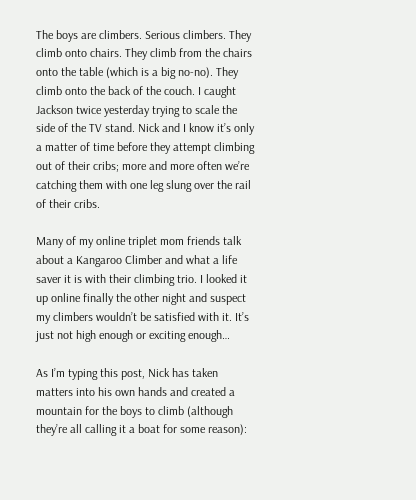The boys are climbers. Serious climbers. They climb onto chairs. They climb from the chairs onto the table (which is a big no-no). They climb onto the back of the couch. I caught Jackson twice yesterday trying to scale the side of the TV stand. Nick and I know it’s only a matter of time before they attempt climbing out of their cribs; more and more often we’re catching them with one leg slung over the rail of their cribs.

Many of my online triplet mom friends talk about a Kangaroo Climber and what a life saver it is with their climbing trio. I looked it up online finally the other night and suspect my climbers wouldn’t be satisfied with it. It’s just not high enough or exciting enough…

As I’m typing this post, Nick has taken matters into his own hands and created a mountain for the boys to climb (although they’re all calling it a boat for some reason):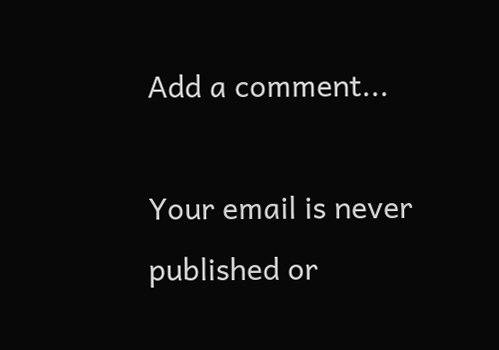Add a comment...

Your email is never published or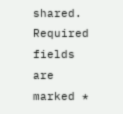shared. Required fields are marked *